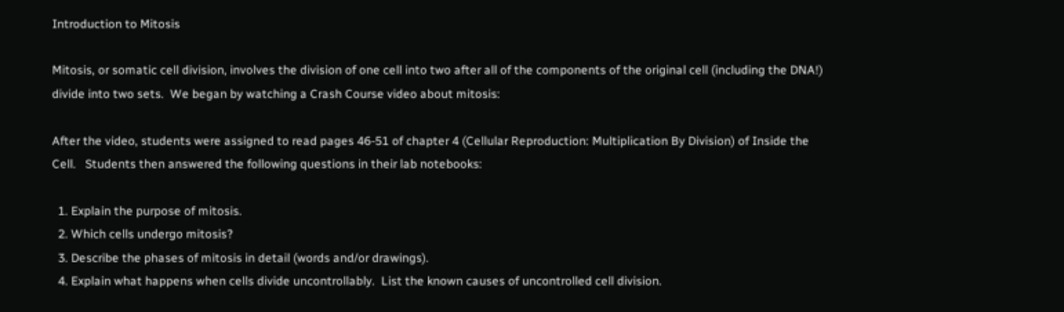Introduction to Mitosis

Mitosis, or somatic cell division, involves the division of one cell into two after all of the components of the original cell (including the DNA!) divide into two sets.  We began by watching a Crash Course video about mitosis:

After the video, students were assigned to read pages 46-51 of chapter 4 (Cellular Reproduction: Multiplication By Division) of Inside the Cell.   Students then answered the following questions in their lab notebooks:

  1. Explain the purpose of mitosis.
  2. Which cells undergo mitosis?
  3. Describe the phases of mitosis in detail (words and/or drawings).
  4. Explain what happens when cells divide uncontrollably.  List the known causes of uncontrolled cell division.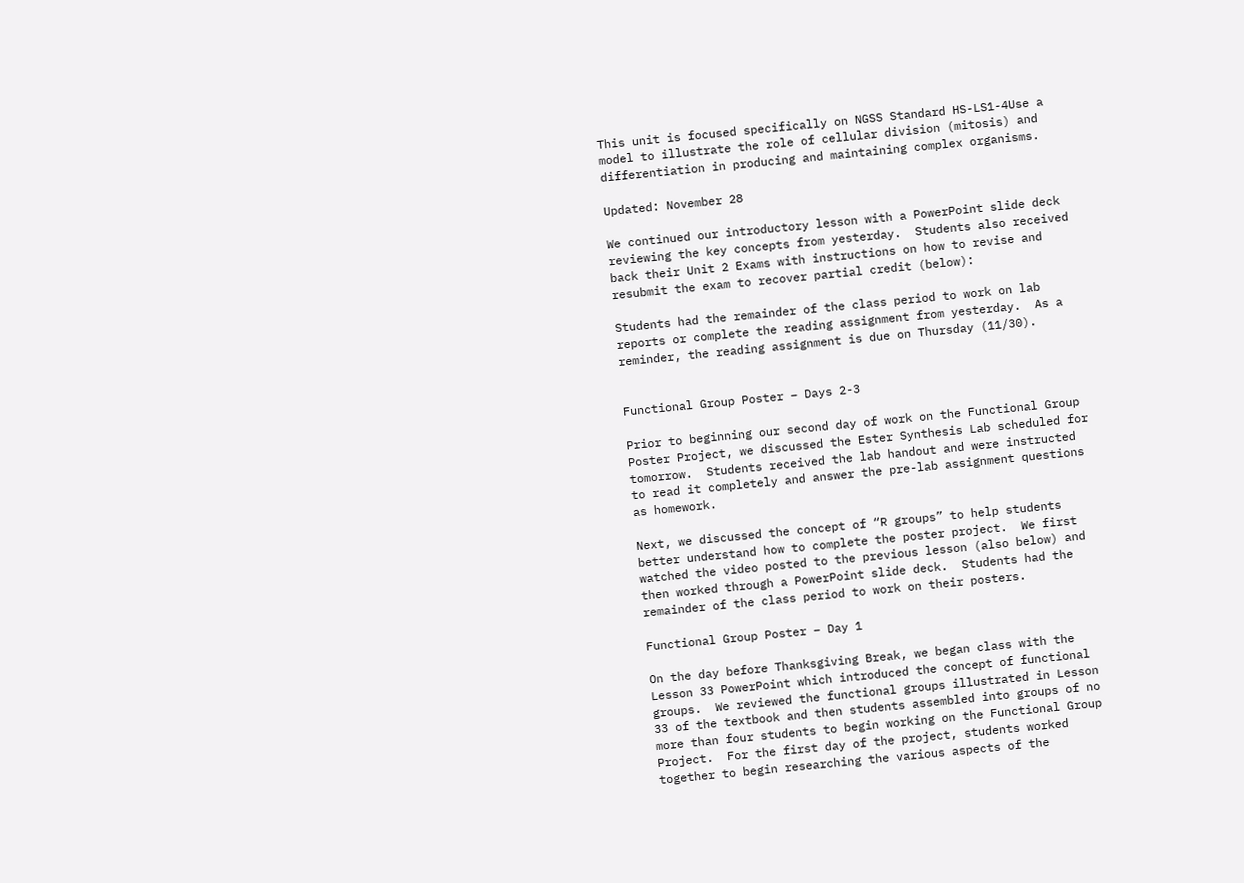This unit is focused specifically on NGSS Standard HS-LS1-4Use a model to illustrate the role of cellular division (mitosis) and differentiation in producing and maintaining complex organisms.

Updated: November 28

We continued our introductory lesson with a PowerPoint slide deck reviewing the key concepts from yesterday.  Students also received back their Unit 2 Exams with instructions on how to revise and resubmit the exam to recover partial credit (below):

Students had the remainder of the class period to work on lab reports or complete the reading assignment from yesterday.  As a reminder, the reading assignment is due on Thursday (11/30).


Functional Group Poster – Days 2-3

Prior to beginning our second day of work on the Functional Group Poster Project, we discussed the Ester Synthesis Lab scheduled for tomorrow.  Students received the lab handout and were instructed to read it completely and answer the pre-lab assignment questions as homework.

Next, we discussed the concept of “R groups” to help students better understand how to complete the poster project.  We first watched the video posted to the previous lesson (also below) and then worked through a PowerPoint slide deck.  Students had the remainder of the class period to work on their posters.

Functional Group Poster – Day 1

On the day before Thanksgiving Break, we began class with the Lesson 33 PowerPoint which introduced the concept of functional groups.  We reviewed the functional groups illustrated in Lesson 33 of the textbook and then students assembled into groups of no more than four students to begin working on the Functional Group Project.  For the first day of the project, students worked together to begin researching the various aspects of the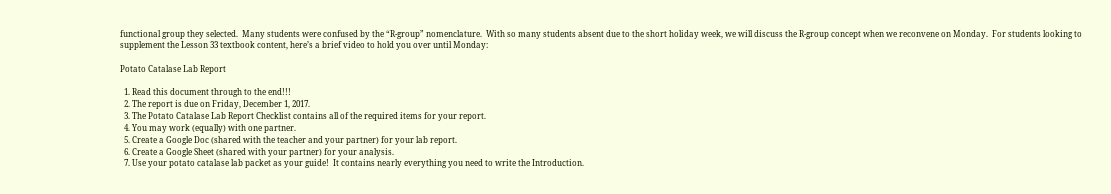functional group they selected.  Many students were confused by the “R-group” nomenclature.  With so many students absent due to the short holiday week, we will discuss the R-group concept when we reconvene on Monday.  For students looking to supplement the Lesson 33 textbook content, here’s a brief video to hold you over until Monday:

Potato Catalase Lab Report

  1. Read this document through to the end!!!
  2. The report is due on Friday, December 1, 2017.
  3. The Potato Catalase Lab Report Checklist contains all of the required items for your report.
  4. You may work (equally) with one partner.
  5. Create a Google Doc (shared with the teacher and your partner) for your lab report.
  6. Create a Google Sheet (shared with your partner) for your analysis.
  7. Use your potato catalase lab packet as your guide!  It contains nearly everything you need to write the Introduction.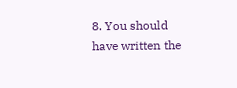8. You should have written the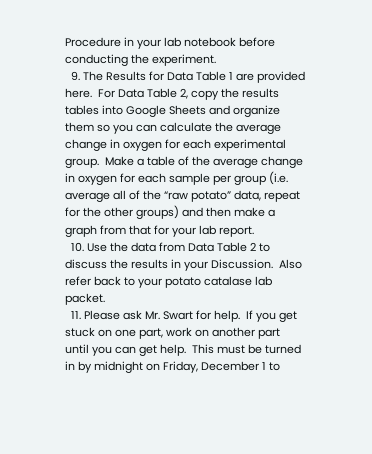Procedure in your lab notebook before conducting the experiment.
  9. The Results for Data Table 1 are provided here.  For Data Table 2, copy the results tables into Google Sheets and organize them so you can calculate the average change in oxygen for each experimental group.  Make a table of the average change in oxygen for each sample per group (i.e. average all of the “raw potato” data, repeat for the other groups) and then make a graph from that for your lab report.
  10. Use the data from Data Table 2 to discuss the results in your Discussion.  Also refer back to your potato catalase lab packet.
  11. Please ask Mr. Swart for help.  If you get stuck on one part, work on another part until you can get help.  This must be turned in by midnight on Friday, December 1 to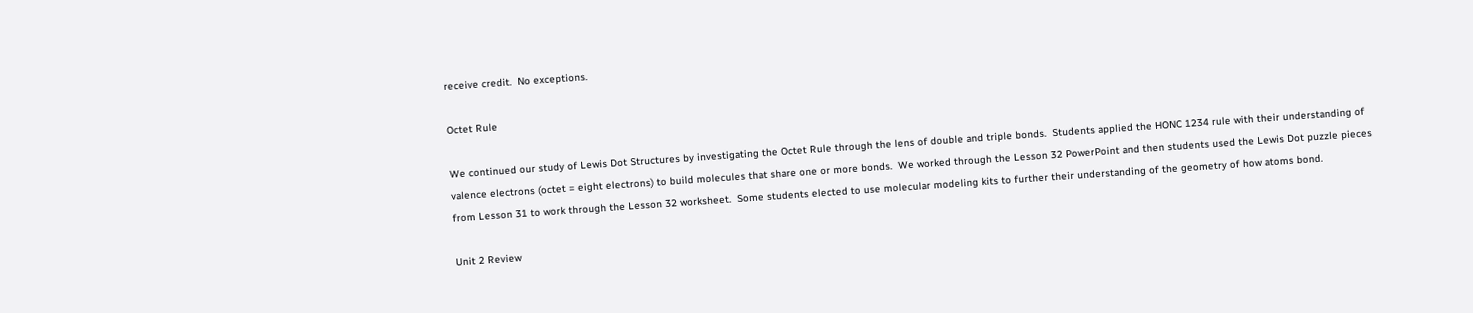receive credit.  No exceptions.

Octet Rule

We continued our study of Lewis Dot Structures by investigating the Octet Rule through the lens of double and triple bonds.  Students applied the HONC 1234 rule with their understanding of valence electrons (octet = eight electrons) to build molecules that share one or more bonds.  We worked through the Lesson 32 PowerPoint and then students used the Lewis Dot puzzle pieces from Lesson 31 to work through the Lesson 32 worksheet.  Some students elected to use molecular modeling kits to further their understanding of the geometry of how atoms bond.

Unit 2 Review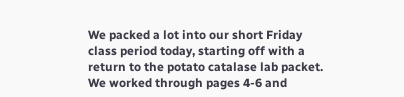We packed a lot into our short Friday class period today, starting off with a return to the potato catalase lab packet.  We worked through pages 4-6 and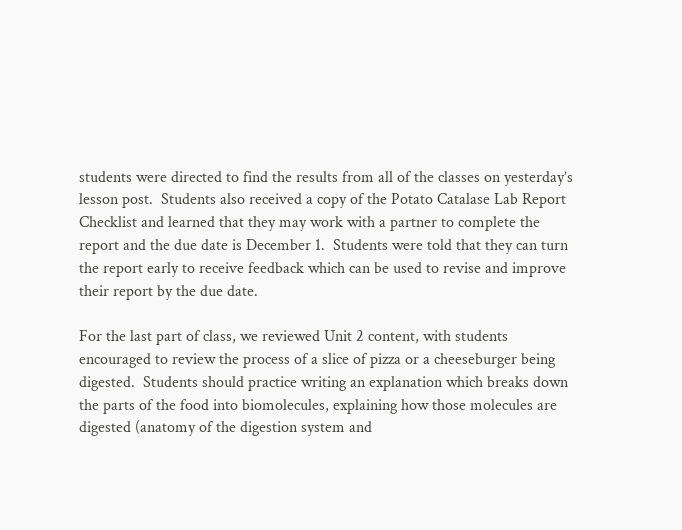students were directed to find the results from all of the classes on yesterday’s lesson post.  Students also received a copy of the Potato Catalase Lab Report Checklist and learned that they may work with a partner to complete the report and the due date is December 1.  Students were told that they can turn the report early to receive feedback which can be used to revise and improve their report by the due date.

For the last part of class, we reviewed Unit 2 content, with students encouraged to review the process of a slice of pizza or a cheeseburger being digested.  Students should practice writing an explanation which breaks down the parts of the food into biomolecules, explaining how those molecules are digested (anatomy of the digestion system and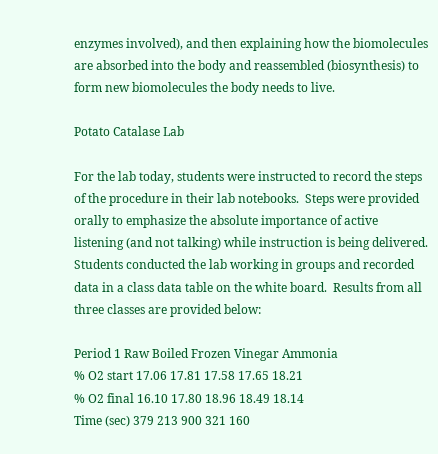enzymes involved), and then explaining how the biomolecules are absorbed into the body and reassembled (biosynthesis) to form new biomolecules the body needs to live.

Potato Catalase Lab

For the lab today, students were instructed to record the steps of the procedure in their lab notebooks.  Steps were provided orally to emphasize the absolute importance of active listening (and not talking) while instruction is being delivered.  Students conducted the lab working in groups and recorded data in a class data table on the white board.  Results from all three classes are provided below:

Period 1 Raw Boiled Frozen Vinegar Ammonia
% O2 start 17.06 17.81 17.58 17.65 18.21
% O2 final 16.10 17.80 18.96 18.49 18.14
Time (sec) 379 213 900 321 160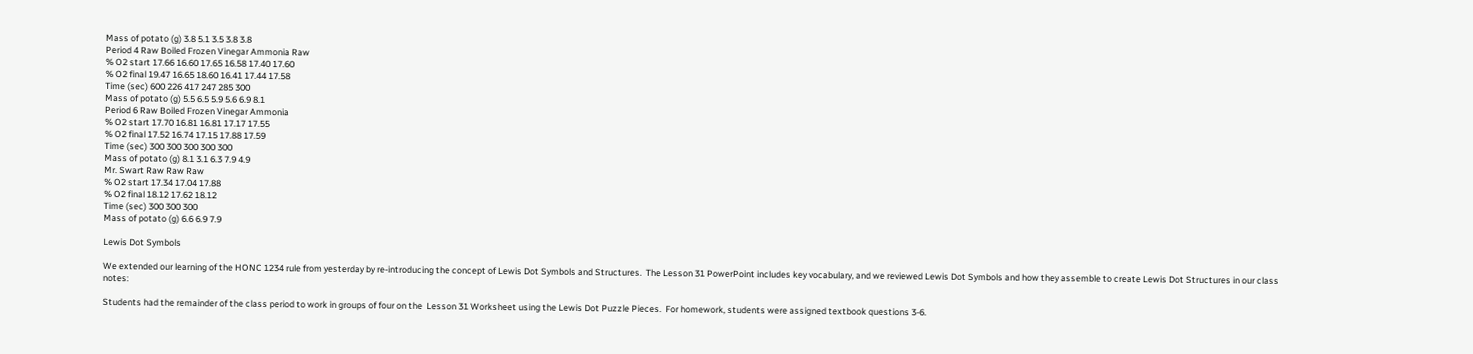Mass of potato (g) 3.8 5.1 3.5 3.8 3.8
Period 4 Raw Boiled Frozen Vinegar Ammonia Raw
% O2 start 17.66 16.60 17.65 16.58 17.40 17.60
% O2 final 19.47 16.65 18.60 16.41 17.44 17.58
Time (sec) 600 226 417 247 285 300
Mass of potato (g) 5.5 6.5 5.9 5.6 6.9 8.1
Period 6 Raw Boiled Frozen Vinegar Ammonia
% O2 start 17.70 16.81 16.81 17.17 17.55
% O2 final 17.52 16.74 17.15 17.88 17.59
Time (sec) 300 300 300 300 300
Mass of potato (g) 8.1 3.1 6.3 7.9 4.9
Mr. Swart Raw Raw Raw
% O2 start 17.34 17.04 17.88
% O2 final 18.12 17.62 18.12
Time (sec) 300 300 300
Mass of potato (g) 6.6 6.9 7.9

Lewis Dot Symbols

We extended our learning of the HONC 1234 rule from yesterday by re-introducing the concept of Lewis Dot Symbols and Structures.  The Lesson 31 PowerPoint includes key vocabulary, and we reviewed Lewis Dot Symbols and how they assemble to create Lewis Dot Structures in our class notes:

Students had the remainder of the class period to work in groups of four on the  Lesson 31 Worksheet using the Lewis Dot Puzzle Pieces.  For homework, students were assigned textbook questions 3-6.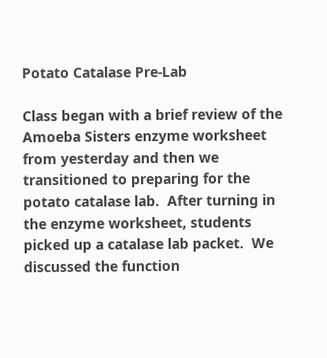Potato Catalase Pre-Lab

Class began with a brief review of the Amoeba Sisters enzyme worksheet from yesterday and then we transitioned to preparing for the potato catalase lab.  After turning in the enzyme worksheet, students picked up a catalase lab packet.  We discussed the function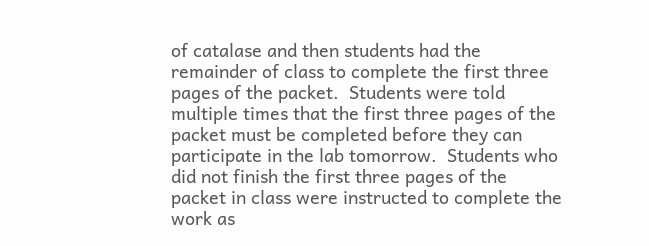of catalase and then students had the remainder of class to complete the first three pages of the packet.  Students were told multiple times that the first three pages of the packet must be completed before they can participate in the lab tomorrow.  Students who did not finish the first three pages of the packet in class were instructed to complete the work as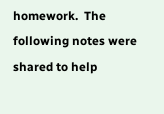homework.  The following notes were shared to help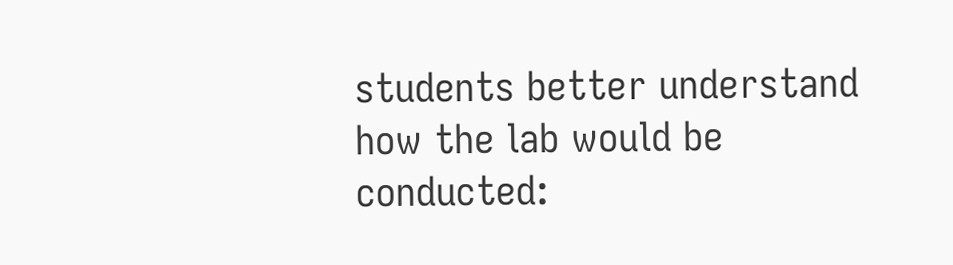students better understand how the lab would be conducted: